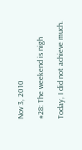Nov 3, 2010

#28: The weekend is nigh

Today, I did not achieve much.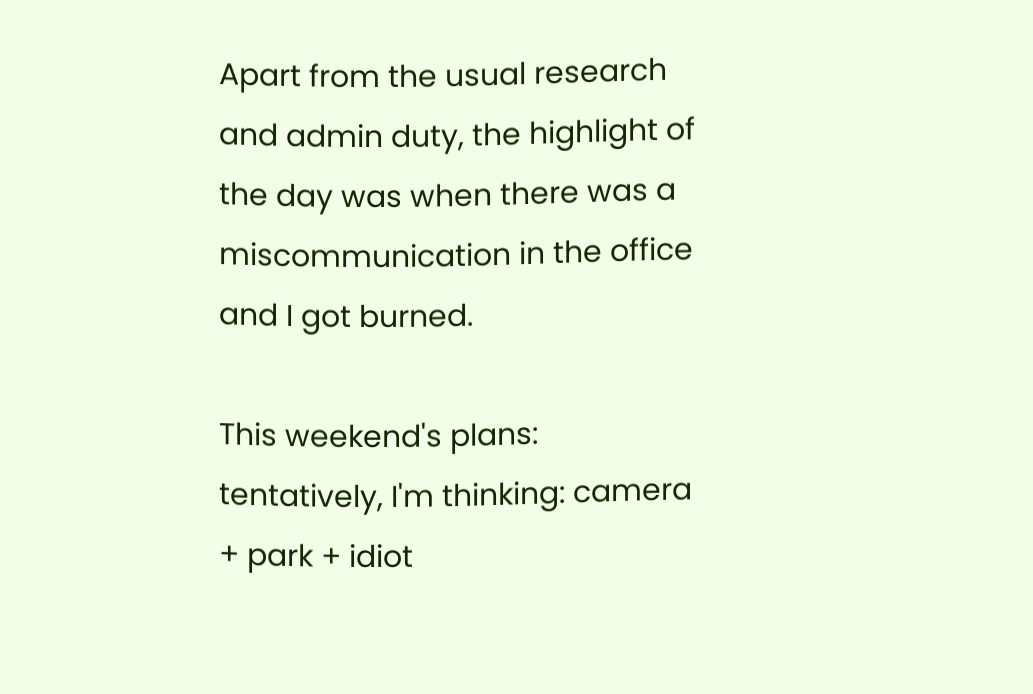Apart from the usual research and admin duty, the highlight of the day was when there was a miscommunication in the office and I got burned.

This weekend's plans: tentatively, I'm thinking: camera + park + idiot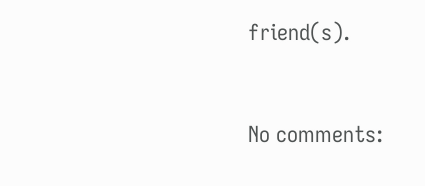friend(s).


No comments: